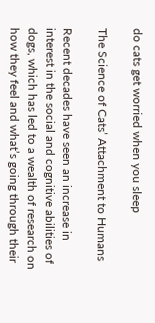do cats get worried when you sleep

The Science of Cats’ Attachment to Humans

Recent decades have seen an increase in interest in the social and cognitive abilities of dogs, which has led to a wealth of research on how they feel and what’s going through their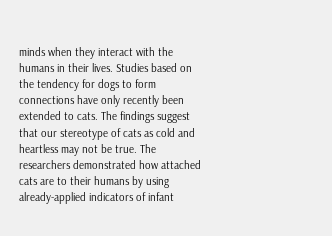minds when they interact with the humans in their lives. Studies based on the tendency for dogs to form connections have only recently been extended to cats. The findings suggest that our stereotype of cats as cold and heartless may not be true. The researchers demonstrated how attached cats are to their humans by using already-applied indicators of infant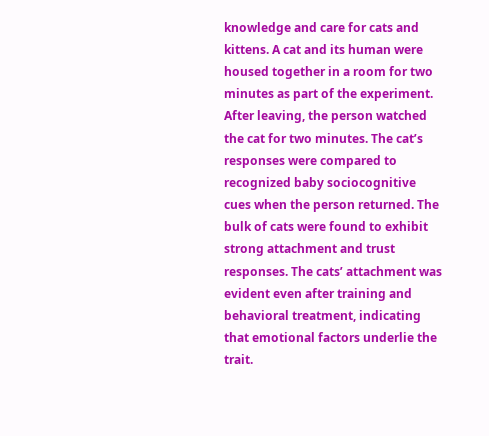knowledge and care for cats and kittens. A cat and its human were housed together in a room for two minutes as part of the experiment. After leaving, the person watched the cat for two minutes. The cat’s responses were compared to recognized baby sociocognitive cues when the person returned. The bulk of cats were found to exhibit strong attachment and trust responses. The cats’ attachment was evident even after training and behavioral treatment, indicating that emotional factors underlie the trait.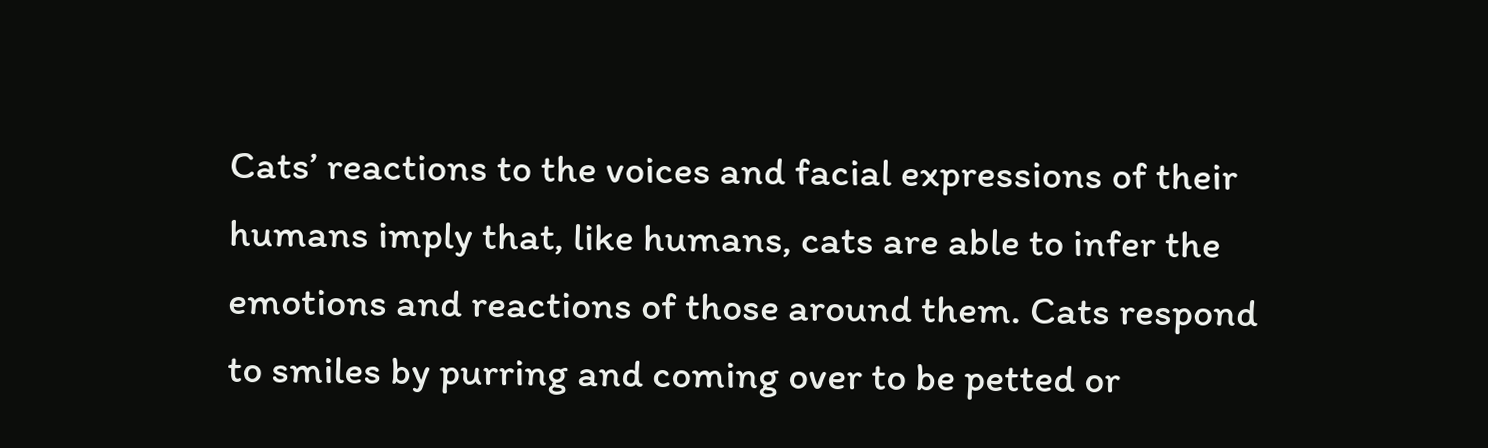Cats’ reactions to the voices and facial expressions of their humans imply that, like humans, cats are able to infer the emotions and reactions of those around them. Cats respond to smiles by purring and coming over to be petted or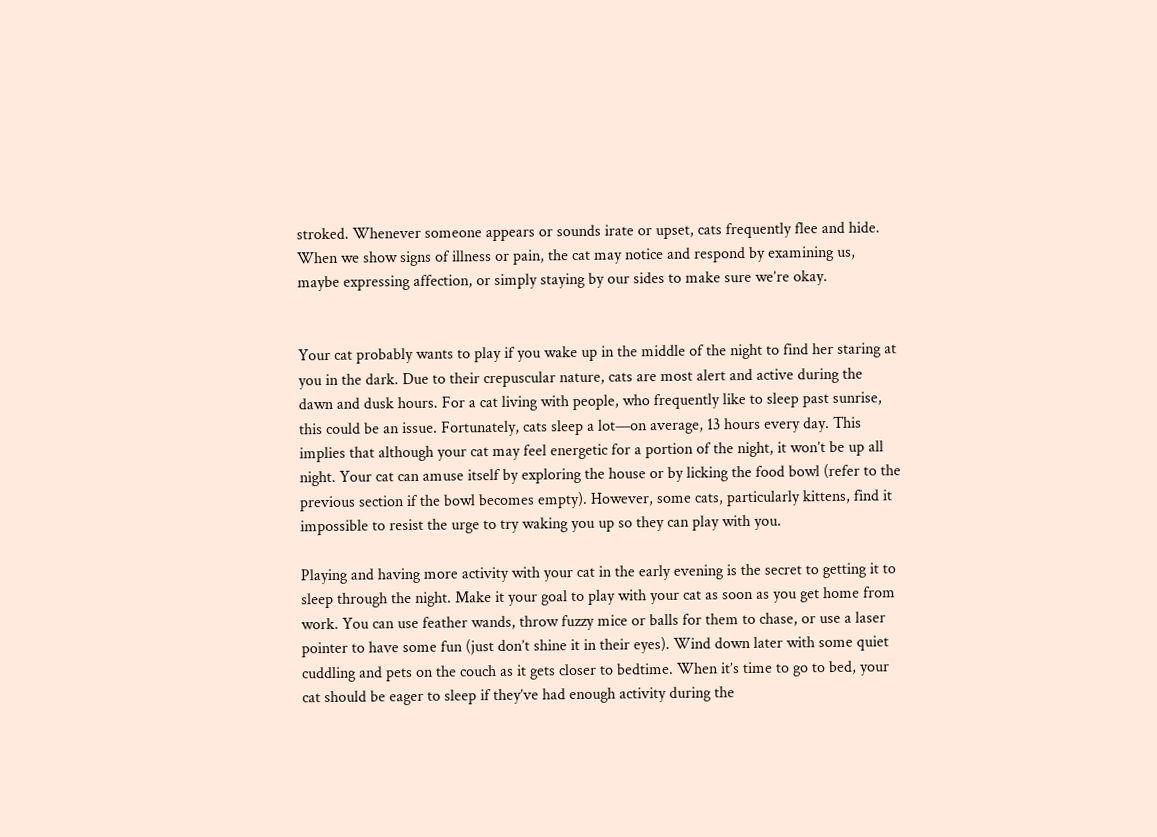stroked. Whenever someone appears or sounds irate or upset, cats frequently flee and hide. When we show signs of illness or pain, the cat may notice and respond by examining us, maybe expressing affection, or simply staying by our sides to make sure we’re okay.


Your cat probably wants to play if you wake up in the middle of the night to find her staring at you in the dark. Due to their crepuscular nature, cats are most alert and active during the dawn and dusk hours. For a cat living with people, who frequently like to sleep past sunrise, this could be an issue. Fortunately, cats sleep a lot—on average, 13 hours every day. This implies that although your cat may feel energetic for a portion of the night, it won’t be up all night. Your cat can amuse itself by exploring the house or by licking the food bowl (refer to the previous section if the bowl becomes empty). However, some cats, particularly kittens, find it impossible to resist the urge to try waking you up so they can play with you.

Playing and having more activity with your cat in the early evening is the secret to getting it to sleep through the night. Make it your goal to play with your cat as soon as you get home from work. You can use feather wands, throw fuzzy mice or balls for them to chase, or use a laser pointer to have some fun (just don’t shine it in their eyes). Wind down later with some quiet cuddling and pets on the couch as it gets closer to bedtime. When it’s time to go to bed, your cat should be eager to sleep if they’ve had enough activity during the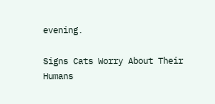evening.

Signs Cats Worry About Their Humans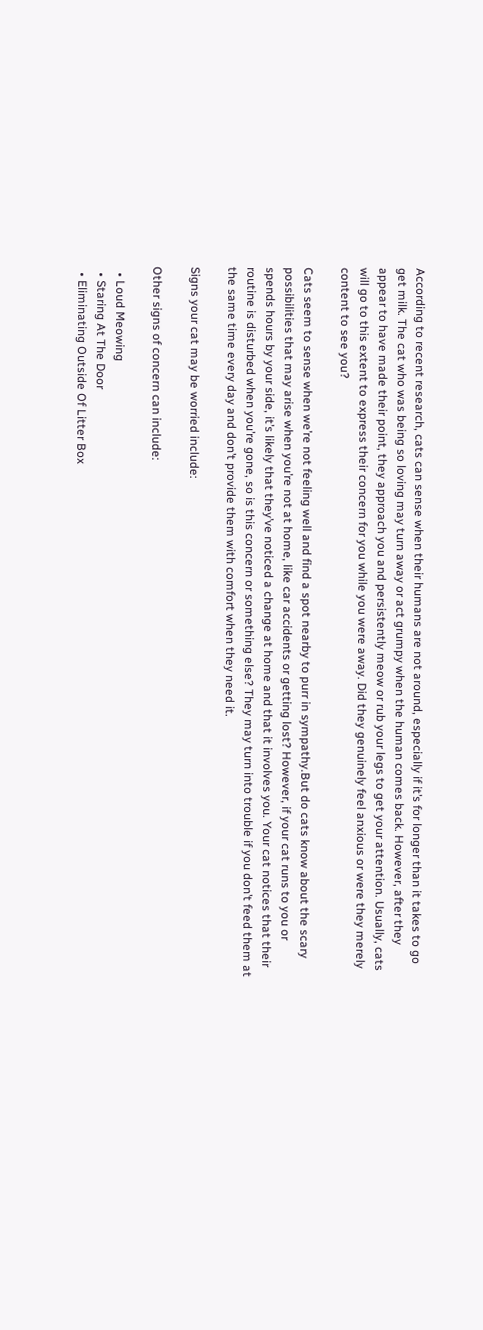According to recent research, cats can sense when their humans are not around, especially if it’s for longer than it takes to go get milk. The cat who was being so loving may turn away or act grumpy when the human comes back. However, after they appear to have made their point, they approach you and persistently meow or rub your legs to get your attention. Usually, cats will go to this extent to express their concern for you while you were away. Did they genuinely feel anxious or were they merely content to see you?

Cats seem to sense when we’re not feeling well and find a spot nearby to purr in sympathy.But do cats know about the scary possibilities that may arise when you’re not at home, like car accidents or getting lost? However, if your cat runs to you or spends hours by your side, it’s likely that they’ve noticed a change at home and that it involves you. Your cat notices that their routine is disturbed when you’re gone, so is this concern or something else? They may turn into trouble if you don’t feed them at the same time every day and don’t provide them with comfort when they need it.

Signs your cat may be worried include:

Other signs of concern can include:

  • Loud Meowing
  • Staring At The Door
  • Eliminating Outside Of Litter Box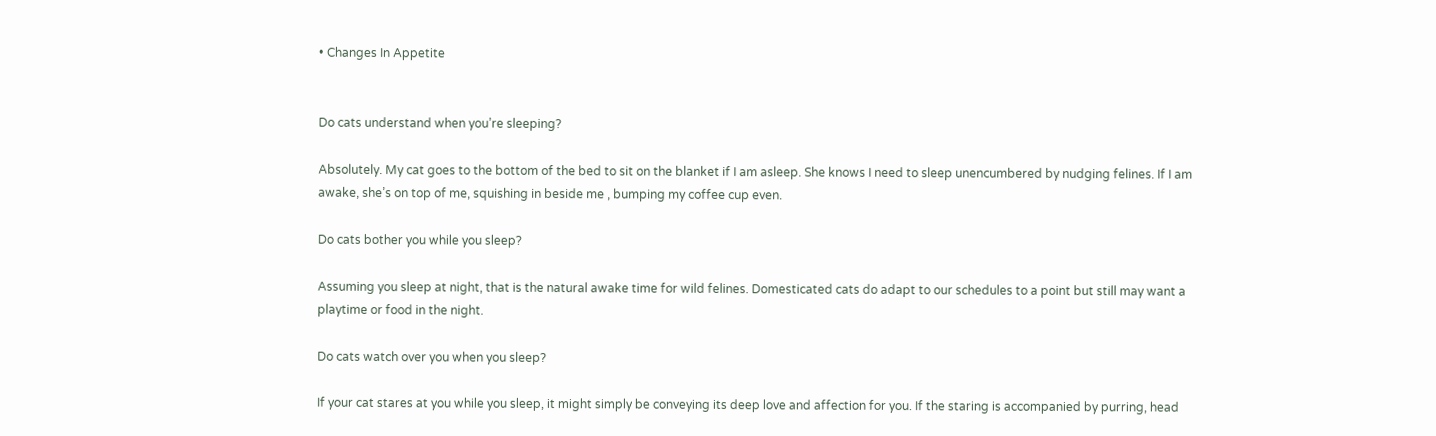• Changes In Appetite


Do cats understand when you’re sleeping?

Absolutely. My cat goes to the bottom of the bed to sit on the blanket if I am asleep. She knows I need to sleep unencumbered by nudging felines. If I am awake, she’s on top of me, squishing in beside me , bumping my coffee cup even.

Do cats bother you while you sleep?

Assuming you sleep at night, that is the natural awake time for wild felines. Domesticated cats do adapt to our schedules to a point but still may want a playtime or food in the night.

Do cats watch over you when you sleep?

If your cat stares at you while you sleep, it might simply be conveying its deep love and affection for you. If the staring is accompanied by purring, head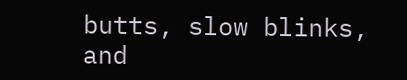butts, slow blinks, and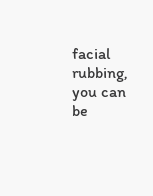facial rubbing, you can be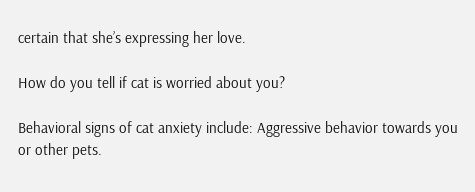certain that she’s expressing her love.

How do you tell if cat is worried about you?

Behavioral signs of cat anxiety include: Aggressive behavior towards you or other pets.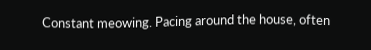Constant meowing. Pacing around the house, often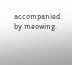accompanied by meowing.